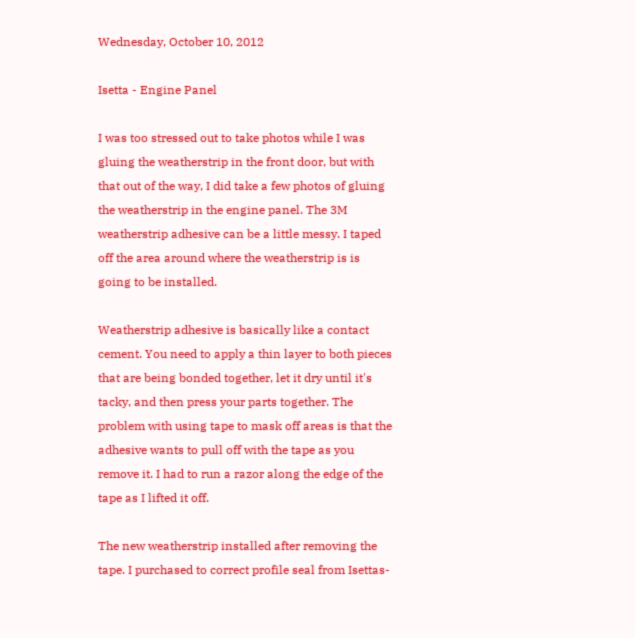Wednesday, October 10, 2012

Isetta - Engine Panel

I was too stressed out to take photos while I was gluing the weatherstrip in the front door, but with that out of the way, I did take a few photos of gluing the weatherstrip in the engine panel. The 3M weatherstrip adhesive can be a little messy. I taped off the area around where the weatherstrip is is going to be installed.

Weatherstrip adhesive is basically like a contact cement. You need to apply a thin layer to both pieces that are being bonded together, let it dry until it's tacky, and then press your parts together. The problem with using tape to mask off areas is that the adhesive wants to pull off with the tape as you remove it. I had to run a razor along the edge of the tape as I lifted it off.

The new weatherstrip installed after removing the tape. I purchased to correct profile seal from Isettas-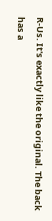R-Us. It's exactly like the original. The back has a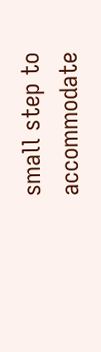small step to accommodate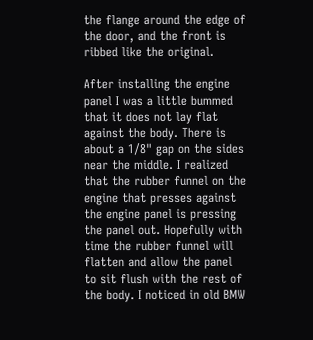the flange around the edge of the door, and the front is ribbed like the original.

After installing the engine panel I was a little bummed that it does not lay flat against the body. There is about a 1/8" gap on the sides near the middle. I realized that the rubber funnel on the engine that presses against the engine panel is pressing the panel out. Hopefully with time the rubber funnel will flatten and allow the panel to sit flush with the rest of the body. I noticed in old BMW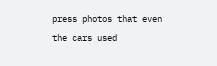press photos that even the cars used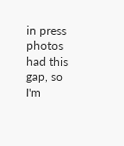in press photos had this gap, so I'm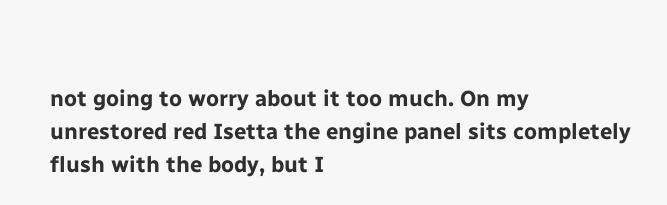not going to worry about it too much. On my unrestored red Isetta the engine panel sits completely flush with the body, but I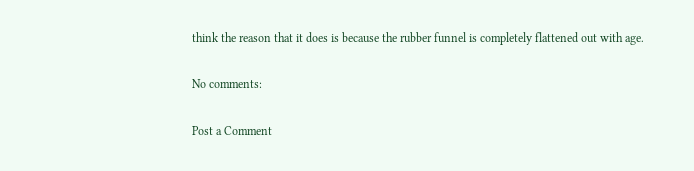think the reason that it does is because the rubber funnel is completely flattened out with age.

No comments:

Post a Comment